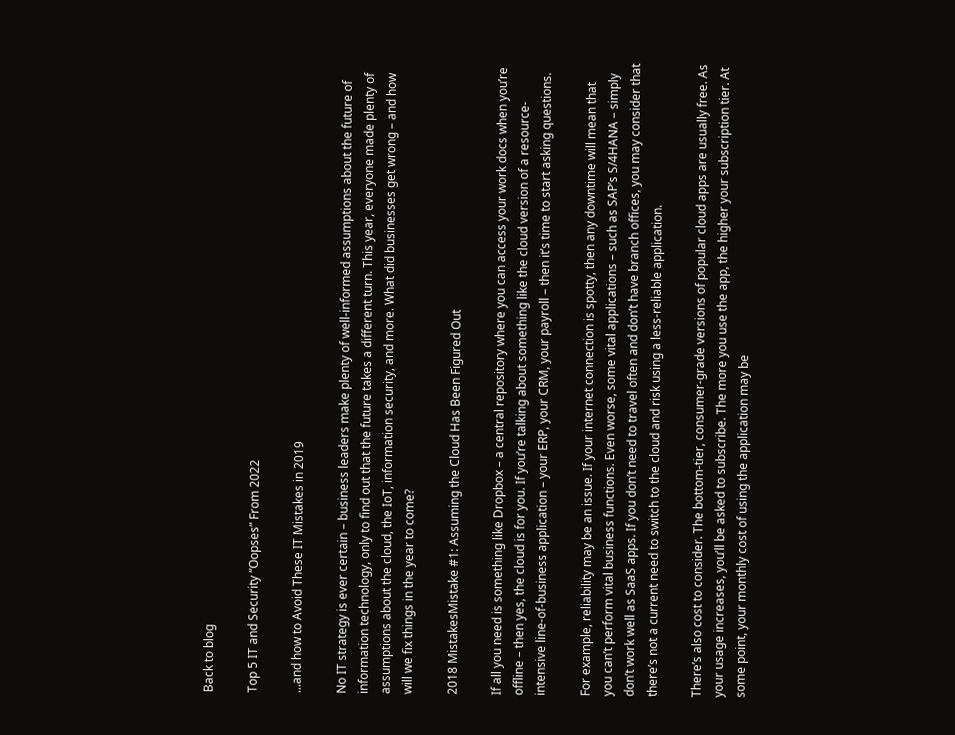Back to blog

Top 5 IT and Security “Oopses” From 2022

...and how to Avoid These IT Mistakes in 2019

No IT strategy is ever certain – business leaders make plenty of well-informed assumptions about the future of information technology, only to find out that the future takes a different turn. This year, everyone made plenty of assumptions about the cloud, the IoT, information security, and more. What did businesses get wrong – and how will we fix things in the year to come?

2018 MistakesMistake #1: Assuming the Cloud Has Been Figured Out

If all you need is something like Dropbox – a central repository where you can access your work docs when you’re offline – then yes, the cloud is for you. If you’re talking about something like the cloud version of a resource-intensive line-of-business application – your ERP, your CRM, your payroll – then it’s time to start asking questions.

For example, reliability may be an issue. If your internet connection is spotty, then any downtime will mean that you can’t perform vital business functions. Even worse, some vital applications – such as SAP’s S/4HANA – simply don’t work well as SaaS apps. If you don’t need to travel often and don’t have branch offices, you may consider that there’s not a current need to switch to the cloud and risk using a less-reliable application.

There’s also cost to consider. The bottom-tier, consumer-grade versions of popular cloud apps are usually free. As your usage increases, you’ll be asked to subscribe. The more you use the app, the higher your subscription tier. At some point, your monthly cost of using the application may be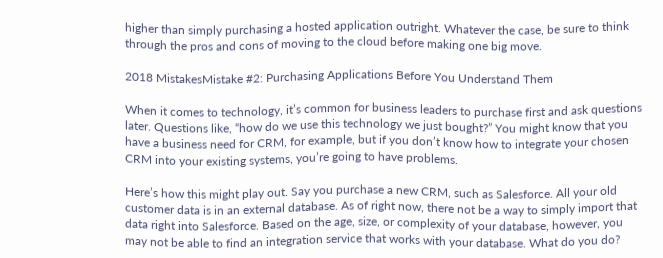higher than simply purchasing a hosted application outright. Whatever the case, be sure to think through the pros and cons of moving to the cloud before making one big move.

2018 MistakesMistake #2: Purchasing Applications Before You Understand Them

When it comes to technology, it’s common for business leaders to purchase first and ask questions later. Questions like, “how do we use this technology we just bought?” You might know that you have a business need for CRM, for example, but if you don’t know how to integrate your chosen CRM into your existing systems, you’re going to have problems.

Here’s how this might play out. Say you purchase a new CRM, such as Salesforce. All your old customer data is in an external database. As of right now, there not be a way to simply import that data right into Salesforce. Based on the age, size, or complexity of your database, however, you may not be able to find an integration service that works with your database. What do you do?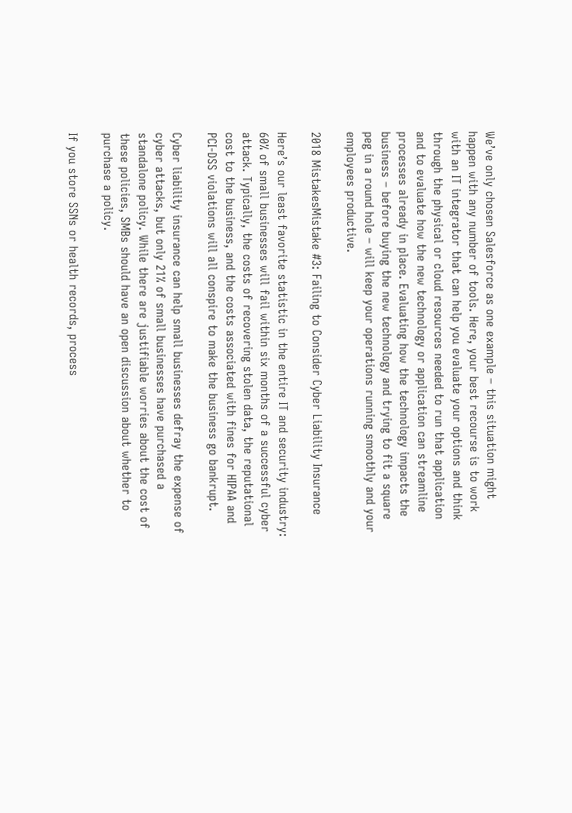We’ve only chosen Salesforce as one example – this situation might happen with any number of tools. Here, your best recourse is to work with an IT integrator that can help you evaluate your options and think through the physical or cloud resources needed to run that application and to evaluate how the new technology or application can streamline processes already in place. Evaluating how the technology impacts the business – before buying the new technology and trying to fit a square peg in a round hole – will keep your operations running smoothly and your employees productive.

2018 MistakesMistake #3: Failing to Consider Cyber Liability Insurance

Here’s our least favorite statistic in the entire IT and security industry: 60% of small businesses will fail within six months of a successful cyber attack. Typically, the costs of recovering stolen data, the reputational cost to the business, and the costs associated with fines for HIPAA and PCI-DSS violations will all conspire to make the business go bankrupt.

Cyber liability insurance can help small businesses defray the expense of cyber attacks, but only 21% of small businesses have purchased a standalone policy. While there are justifiable worries about the cost of these policies, SMBs should have an open discussion about whether to purchase a policy.

If you store SSNs or health records, process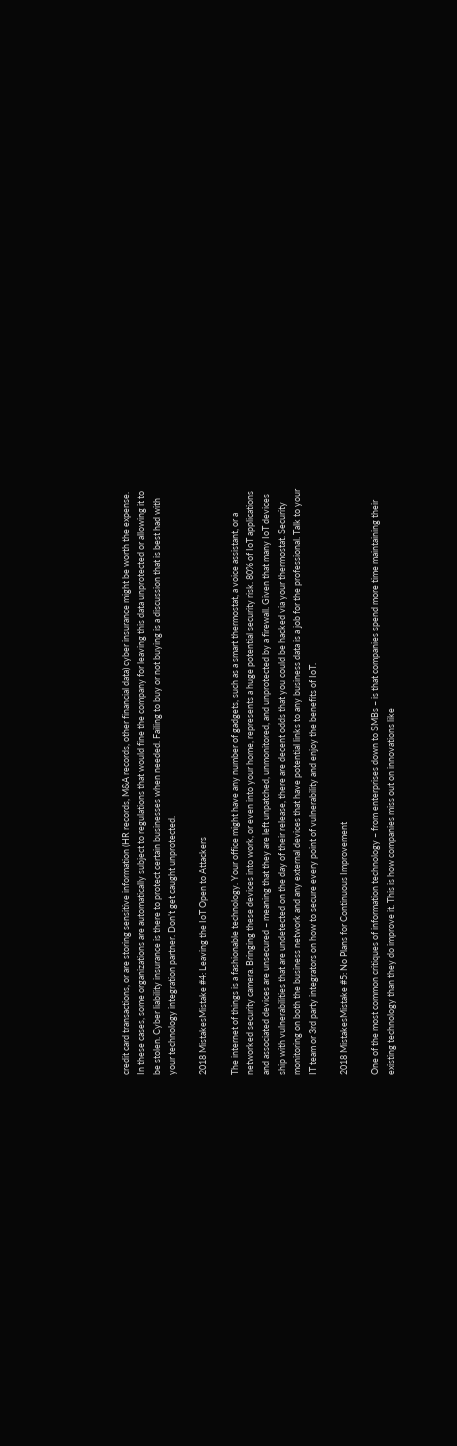credit card transactions, or are storing sensitive information (HR records, M&A records, other financial data) cyber insurance might be worth the expense. In these cases, some organizations are automatically subject to regulations that would fine the company for leaving this data unprotected or allowing it to be stolen. Cyber liability insurance is there to protect certain businesses when needed. Failing to buy or not buying is a discussion that is best had with your technology integration partner. Don’t get caught unprotected.

2018 MistakesMistake #4: Leaving the IoT Open to Attackers

The internet of things is a fashionable technology. Your office might have any number of gadgets, such as a smart thermostat, a voice assistant, or a networked security camera. Bringing these devices into work, or even into your home, represents a huge potential security risk. 80% of IoT applications and associated devices are unsecured – meaning that they are left unpatched, unmonitored, and unprotected by a firewall. Given that many IoT devices ship with vulnerabilities that are undetected on the day of their release, there are decent odds that you could be hacked via your thermostat. Security monitoring on both the business network and any external devices that have potential links to any business data is a job for the professional. Talk to your IT team or 3rd party integrators on how to secure every point of vulnerability and enjoy the benefits of IoT.

2018 MistakesMistake #5: No Plans for Continuous Improvement

One of the most common critiques of information technology – from enterprises down to SMBs – is that companies spend more time maintaining their existing technology than they do improve it. This is how companies miss out on innovations like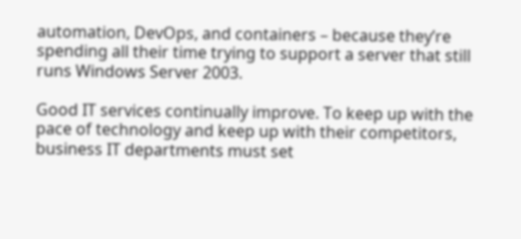automation, DevOps, and containers – because they’re spending all their time trying to support a server that still runs Windows Server 2003.

Good IT services continually improve. To keep up with the pace of technology and keep up with their competitors, business IT departments must set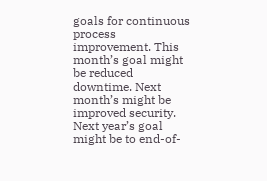goals for continuous process improvement. This month’s goal might be reduced downtime. Next month’s might be improved security. Next year’s goal might be to end-of-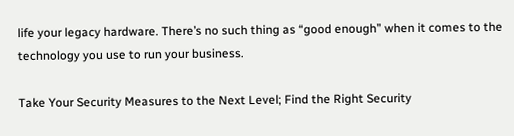life your legacy hardware. There’s no such thing as “good enough” when it comes to the technology you use to run your business.

Take Your Security Measures to the Next Level; Find the Right Security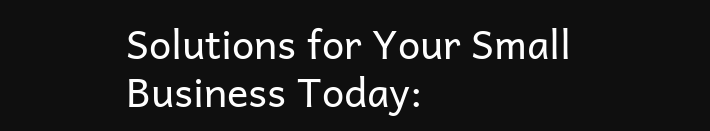Solutions for Your Small Business Today: